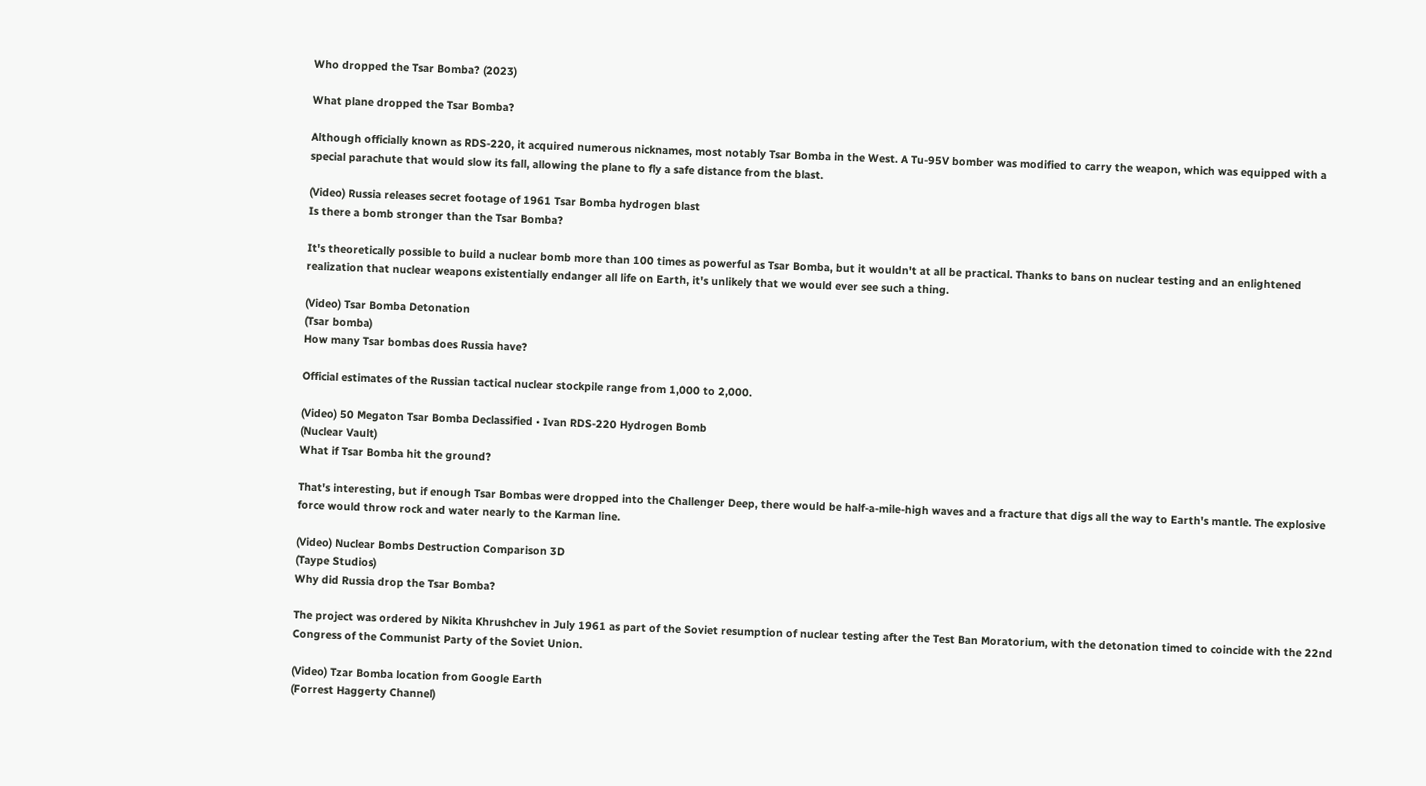Who dropped the Tsar Bomba? (2023)

What plane dropped the Tsar Bomba?

Although officially known as RDS-220, it acquired numerous nicknames, most notably Tsar Bomba in the West. A Tu-95V bomber was modified to carry the weapon, which was equipped with a special parachute that would slow its fall, allowing the plane to fly a safe distance from the blast.

(Video) Russia releases secret footage of 1961 Tsar Bomba hydrogen blast
Is there a bomb stronger than the Tsar Bomba?

It's theoretically possible to build a nuclear bomb more than 100 times as powerful as Tsar Bomba, but it wouldn't at all be practical. Thanks to bans on nuclear testing and an enlightened realization that nuclear weapons existentially endanger all life on Earth, it's unlikely that we would ever see such a thing.

(Video) Tsar Bomba Detonation
(Tsar bomba)
How many Tsar bombas does Russia have?

Official estimates of the Russian tactical nuclear stockpile range from 1,000 to 2,000.

(Video) 50 Megaton Tsar Bomba Declassified • Ivan RDS-220 Hydrogen Bomb
(Nuclear Vault)
What if Tsar Bomba hit the ground?

That's interesting, but if enough Tsar Bombas were dropped into the Challenger Deep, there would be half-a-mile-high waves and a fracture that digs all the way to Earth's mantle. The explosive force would throw rock and water nearly to the Karman line.

(Video) Nuclear Bombs Destruction Comparison 3D
(Taype Studios)
Why did Russia drop the Tsar Bomba?

The project was ordered by Nikita Khrushchev in July 1961 as part of the Soviet resumption of nuclear testing after the Test Ban Moratorium, with the detonation timed to coincide with the 22nd Congress of the Communist Party of the Soviet Union.

(Video) Tzar Bomba location from Google Earth
(Forrest Haggerty Channel)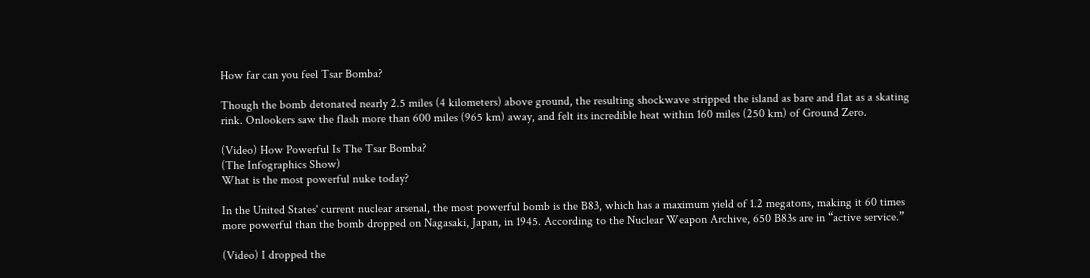How far can you feel Tsar Bomba?

Though the bomb detonated nearly 2.5 miles (4 kilometers) above ground, the resulting shockwave stripped the island as bare and flat as a skating rink. Onlookers saw the flash more than 600 miles (965 km) away, and felt its incredible heat within 160 miles (250 km) of Ground Zero.

(Video) How Powerful Is The Tsar Bomba?
(The Infographics Show)
What is the most powerful nuke today?

In the United States' current nuclear arsenal, the most powerful bomb is the B83, which has a maximum yield of 1.2 megatons, making it 60 times more powerful than the bomb dropped on Nagasaki, Japan, in 1945. According to the Nuclear Weapon Archive, 650 B83s are in “active service.”

(Video) I dropped the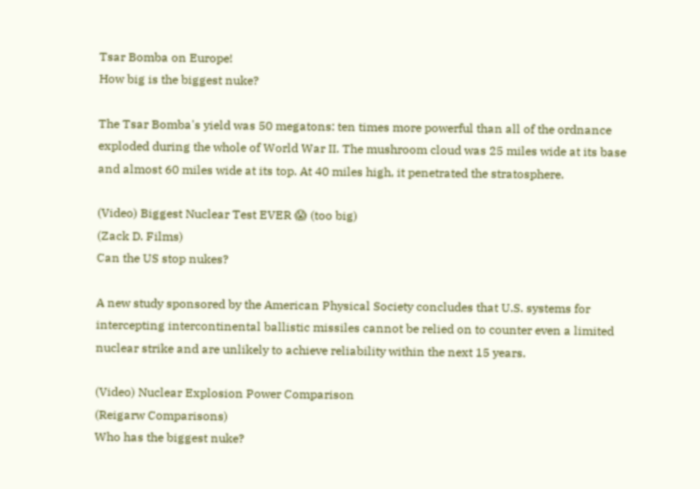Tsar Bomba on Europe!
How big is the biggest nuke?

The Tsar Bomba's yield was 50 megatons: ten times more powerful than all of the ordnance exploded during the whole of World War II. The mushroom cloud was 25 miles wide at its base and almost 60 miles wide at its top. At 40 miles high, it penetrated the stratosphere.

(Video) Biggest Nuclear Test EVER 😱 (too big)
(Zack D. Films)
Can the US stop nukes?

A new study sponsored by the American Physical Society concludes that U.S. systems for intercepting intercontinental ballistic missiles cannot be relied on to counter even a limited nuclear strike and are unlikely to achieve reliability within the next 15 years.

(Video) Nuclear Explosion Power Comparison
(Reigarw Comparisons)
Who has the biggest nuke?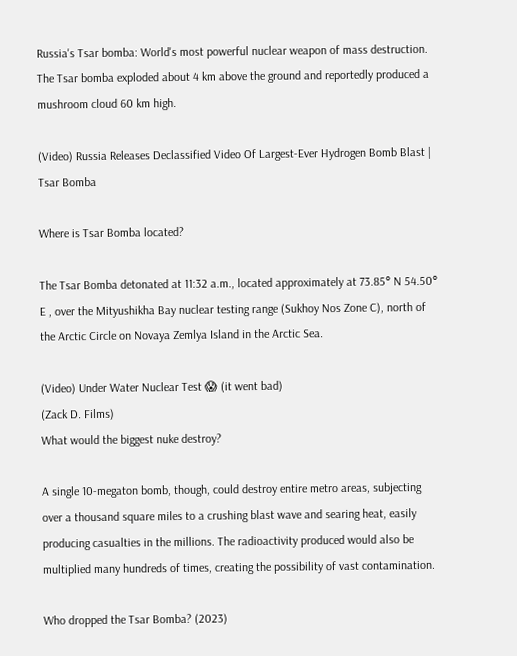Russia's Tsar bomba: World's most powerful nuclear weapon of mass destruction. The Tsar bomba exploded about 4 km above the ground and reportedly produced a mushroom cloud 60 km high.

(Video) Russia Releases Declassified Video Of Largest-Ever Hydrogen Bomb Blast | Tsar Bomba

Where is Tsar Bomba located?

The Tsar Bomba detonated at 11:32 a.m., located approximately at 73.85° N 54.50° E , over the Mityushikha Bay nuclear testing range (Sukhoy Nos Zone C), north of the Arctic Circle on Novaya Zemlya Island in the Arctic Sea.

(Video) Under Water Nuclear Test 😱 (it went bad)
(Zack D. Films)
What would the biggest nuke destroy?

A single 10-megaton bomb, though, could destroy entire metro areas, subjecting over a thousand square miles to a crushing blast wave and searing heat, easily producing casualties in the millions. The radioactivity produced would also be multiplied many hundreds of times, creating the possibility of vast contamination.

Who dropped the Tsar Bomba? (2023)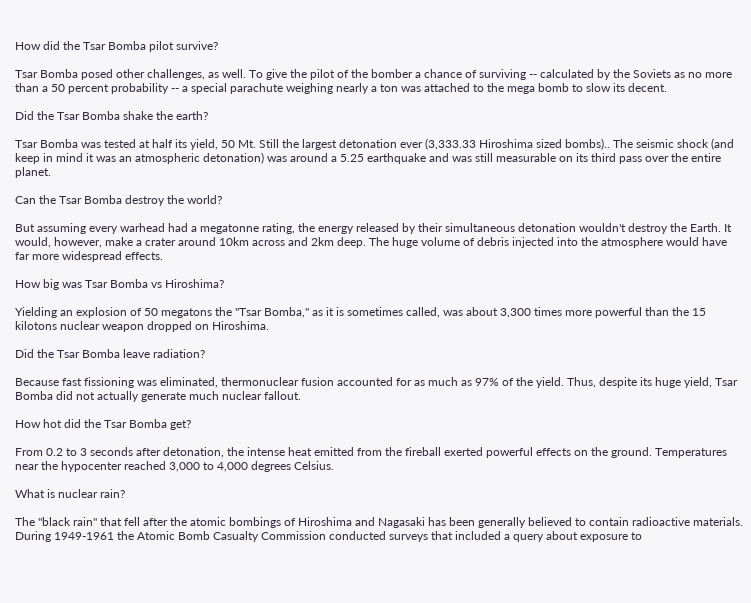How did the Tsar Bomba pilot survive?

Tsar Bomba posed other challenges, as well. To give the pilot of the bomber a chance of surviving -- calculated by the Soviets as no more than a 50 percent probability -- a special parachute weighing nearly a ton was attached to the mega bomb to slow its decent.

Did the Tsar Bomba shake the earth?

Tsar Bomba was tested at half its yield, 50 Mt. Still the largest detonation ever (3,333.33 Hiroshima sized bombs).. The seismic shock (and keep in mind it was an atmospheric detonation) was around a 5.25 earthquake and was still measurable on its third pass over the entire planet.

Can the Tsar Bomba destroy the world?

But assuming every warhead had a megatonne rating, the energy released by their simultaneous detonation wouldn't destroy the Earth. It would, however, make a crater around 10km across and 2km deep. The huge volume of debris injected into the atmosphere would have far more widespread effects.

How big was Tsar Bomba vs Hiroshima?

Yielding an explosion of 50 megatons the "Tsar Bomba," as it is sometimes called, was about 3,300 times more powerful than the 15 kilotons nuclear weapon dropped on Hiroshima.

Did the Tsar Bomba leave radiation?

Because fast fissioning was eliminated, thermonuclear fusion accounted for as much as 97% of the yield. Thus, despite its huge yield, Tsar Bomba did not actually generate much nuclear fallout.

How hot did the Tsar Bomba get?

From 0.2 to 3 seconds after detonation, the intense heat emitted from the fireball exerted powerful effects on the ground. Temperatures near the hypocenter reached 3,000 to 4,000 degrees Celsius.

What is nuclear rain?

The "black rain" that fell after the atomic bombings of Hiroshima and Nagasaki has been generally believed to contain radioactive materials. During 1949-1961 the Atomic Bomb Casualty Commission conducted surveys that included a query about exposure to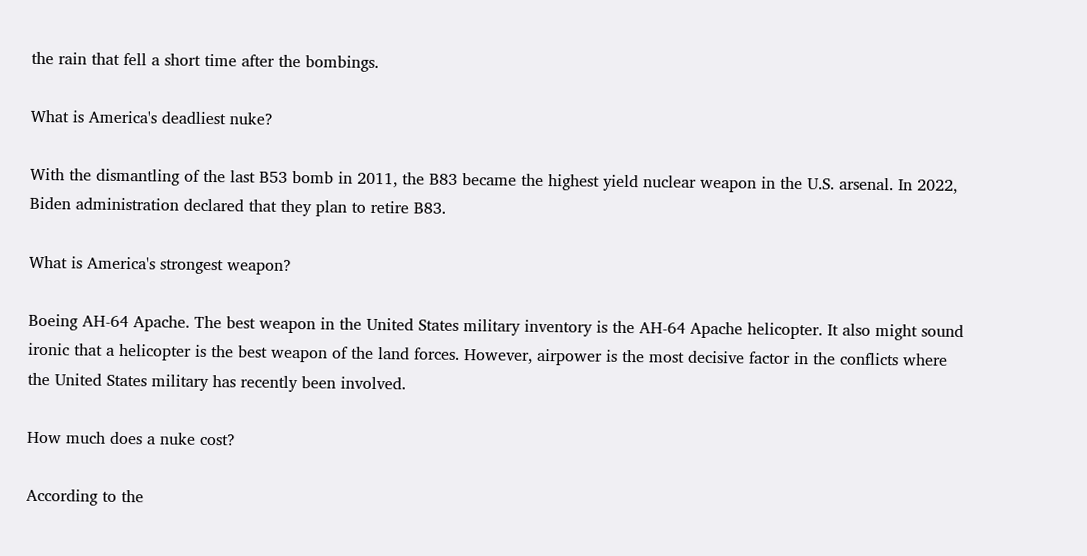the rain that fell a short time after the bombings.

What is America's deadliest nuke?

With the dismantling of the last B53 bomb in 2011, the B83 became the highest yield nuclear weapon in the U.S. arsenal. In 2022, Biden administration declared that they plan to retire B83.

What is America's strongest weapon?

Boeing AH-64 Apache. The best weapon in the United States military inventory is the AH-64 Apache helicopter. It also might sound ironic that a helicopter is the best weapon of the land forces. However, airpower is the most decisive factor in the conflicts where the United States military has recently been involved.

How much does a nuke cost?

According to the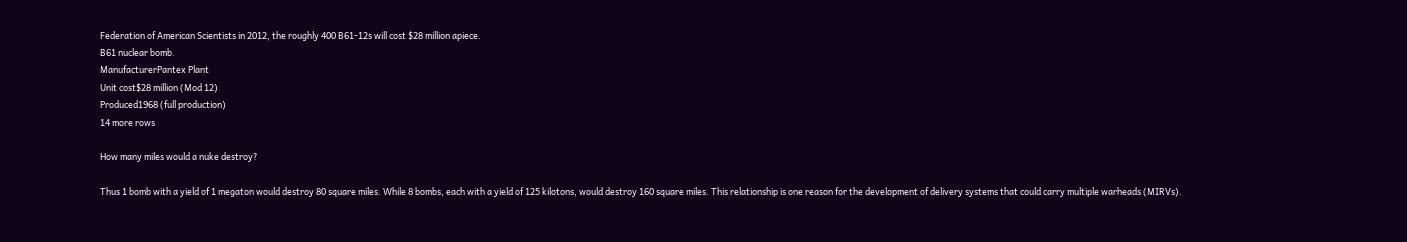Federation of American Scientists in 2012, the roughly 400 B61-12s will cost $28 million apiece.
B61 nuclear bomb.
ManufacturerPantex Plant
Unit cost$28 million (Mod 12)
Produced1968 (full production)
14 more rows

How many miles would a nuke destroy?

Thus 1 bomb with a yield of 1 megaton would destroy 80 square miles. While 8 bombs, each with a yield of 125 kilotons, would destroy 160 square miles. This relationship is one reason for the development of delivery systems that could carry multiple warheads (MIRVs).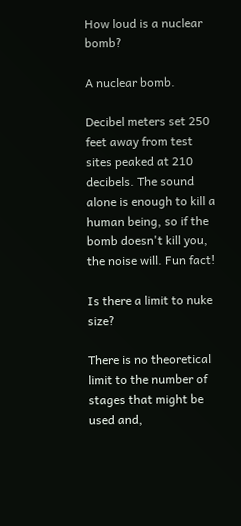How loud is a nuclear bomb?

A nuclear bomb.

Decibel meters set 250 feet away from test sites peaked at 210 decibels. The sound alone is enough to kill a human being, so if the bomb doesn't kill you, the noise will. Fun fact!

Is there a limit to nuke size?

There is no theoretical limit to the number of stages that might be used and,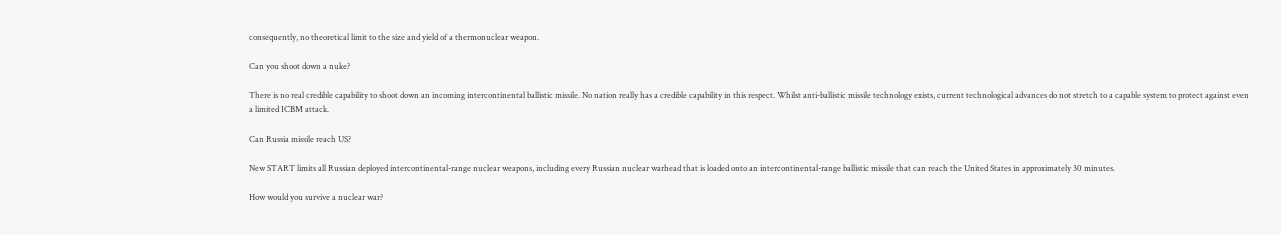consequently, no theoretical limit to the size and yield of a thermonuclear weapon.

Can you shoot down a nuke?

There is no real credible capability to shoot down an incoming intercontinental ballistic missile. No nation really has a credible capability in this respect. Whilst anti-ballistic missile technology exists, current technological advances do not stretch to a capable system to protect against even a limited ICBM attack.

Can Russia missile reach US?

New START limits all Russian deployed intercontinental-range nuclear weapons, including every Russian nuclear warhead that is loaded onto an intercontinental-range ballistic missile that can reach the United States in approximately 30 minutes.

How would you survive a nuclear war?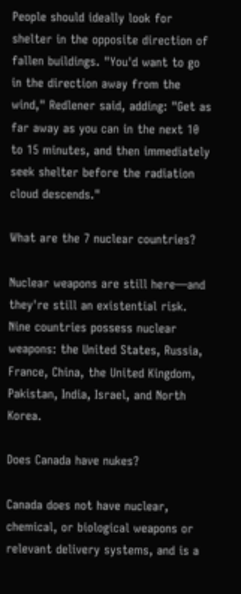People should ideally look for shelter in the opposite direction of fallen buildings. "You'd want to go in the direction away from the wind," Redlener said, adding: "Get as far away as you can in the next 10 to 15 minutes, and then immediately seek shelter before the radiation cloud descends."

What are the 7 nuclear countries?

Nuclear weapons are still here—and they're still an existential risk. Nine countries possess nuclear weapons: the United States, Russia, France, China, the United Kingdom, Pakistan, India, Israel, and North Korea.

Does Canada have nukes?

Canada does not have nuclear, chemical, or biological weapons or relevant delivery systems, and is a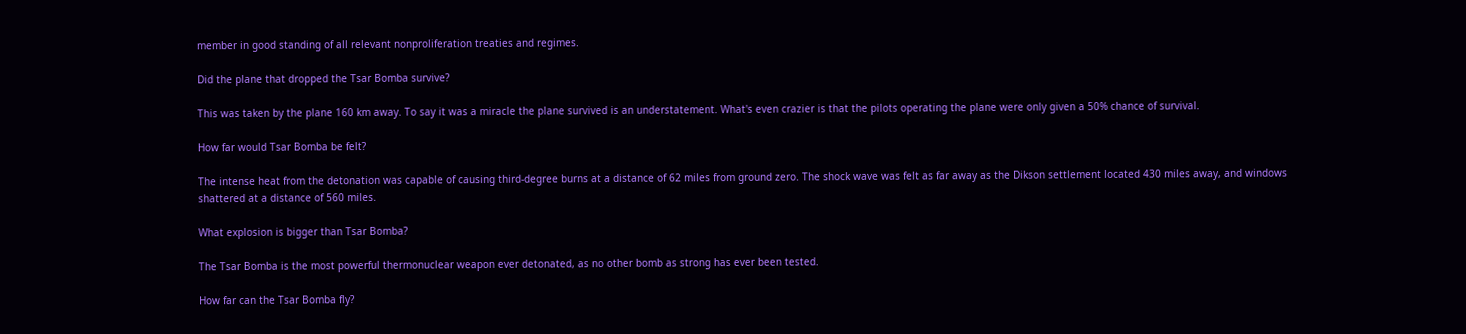member in good standing of all relevant nonproliferation treaties and regimes.

Did the plane that dropped the Tsar Bomba survive?

This was taken by the plane 160 km away. To say it was a miracle the plane survived is an understatement. What's even crazier is that the pilots operating the plane were only given a 50% chance of survival.

How far would Tsar Bomba be felt?

The intense heat from the detonation was capable of causing third-degree burns at a distance of 62 miles from ground zero. The shock wave was felt as far away as the Dikson settlement located 430 miles away, and windows shattered at a distance of 560 miles.

What explosion is bigger than Tsar Bomba?

The Tsar Bomba is the most powerful thermonuclear weapon ever detonated, as no other bomb as strong has ever been tested.

How far can the Tsar Bomba fly?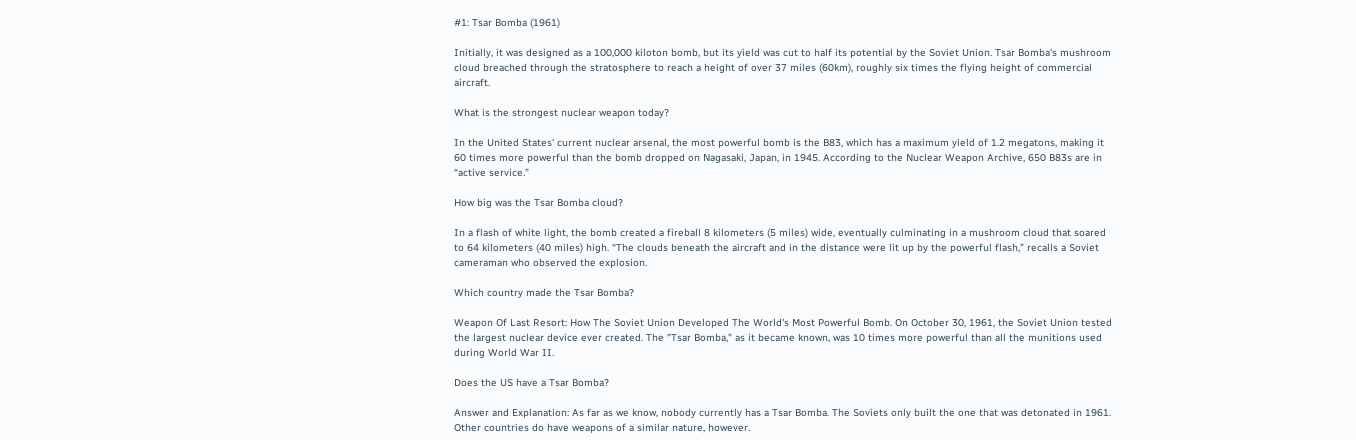#1: Tsar Bomba (1961)

Initially, it was designed as a 100,000 kiloton bomb, but its yield was cut to half its potential by the Soviet Union. Tsar Bomba's mushroom cloud breached through the stratosphere to reach a height of over 37 miles (60km), roughly six times the flying height of commercial aircraft.

What is the strongest nuclear weapon today?

In the United States' current nuclear arsenal, the most powerful bomb is the B83, which has a maximum yield of 1.2 megatons, making it 60 times more powerful than the bomb dropped on Nagasaki, Japan, in 1945. According to the Nuclear Weapon Archive, 650 B83s are in “active service.”

How big was the Tsar Bomba cloud?

In a flash of white light, the bomb created a fireball 8 kilometers (5 miles) wide, eventually culminating in a mushroom cloud that soared to 64 kilometers (40 miles) high. “The clouds beneath the aircraft and in the distance were lit up by the powerful flash,” recalls a Soviet cameraman who observed the explosion.

Which country made the Tsar Bomba?

Weapon Of Last Resort: How The Soviet Union Developed The World's Most Powerful Bomb. On October 30, 1961, the Soviet Union tested the largest nuclear device ever created. The "Tsar Bomba," as it became known, was 10 times more powerful than all the munitions used during World War II.

Does the US have a Tsar Bomba?

Answer and Explanation: As far as we know, nobody currently has a Tsar Bomba. The Soviets only built the one that was detonated in 1961. Other countries do have weapons of a similar nature, however.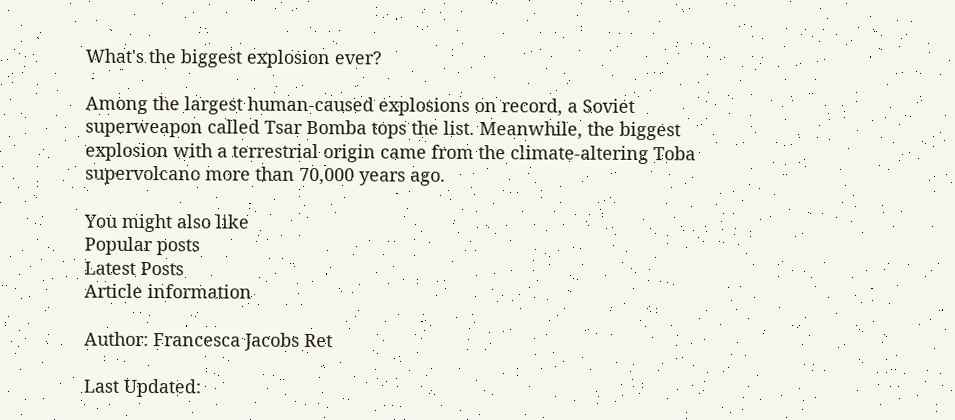What's the biggest explosion ever?

Among the largest human-caused explosions on record, a Soviet superweapon called Tsar Bomba tops the list. Meanwhile, the biggest explosion with a terrestrial origin came from the climate-altering Toba supervolcano more than 70,000 years ago.

You might also like
Popular posts
Latest Posts
Article information

Author: Francesca Jacobs Ret

Last Updated: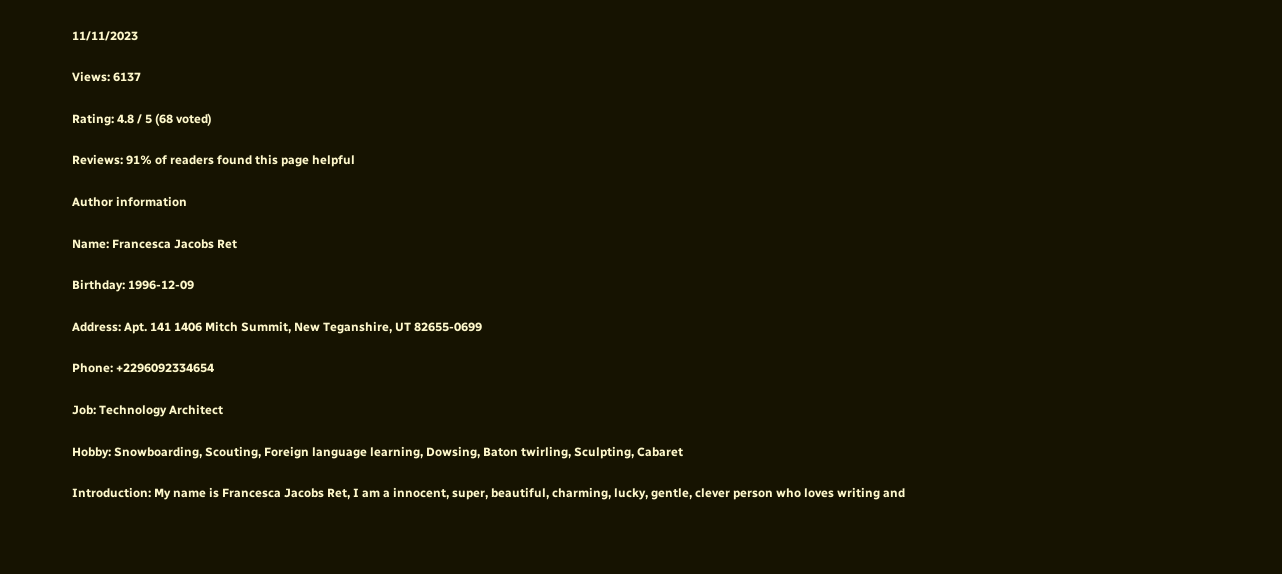11/11/2023

Views: 6137

Rating: 4.8 / 5 (68 voted)

Reviews: 91% of readers found this page helpful

Author information

Name: Francesca Jacobs Ret

Birthday: 1996-12-09

Address: Apt. 141 1406 Mitch Summit, New Teganshire, UT 82655-0699

Phone: +2296092334654

Job: Technology Architect

Hobby: Snowboarding, Scouting, Foreign language learning, Dowsing, Baton twirling, Sculpting, Cabaret

Introduction: My name is Francesca Jacobs Ret, I am a innocent, super, beautiful, charming, lucky, gentle, clever person who loves writing and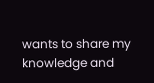wants to share my knowledge and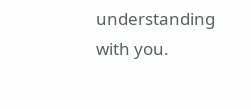understanding with you.